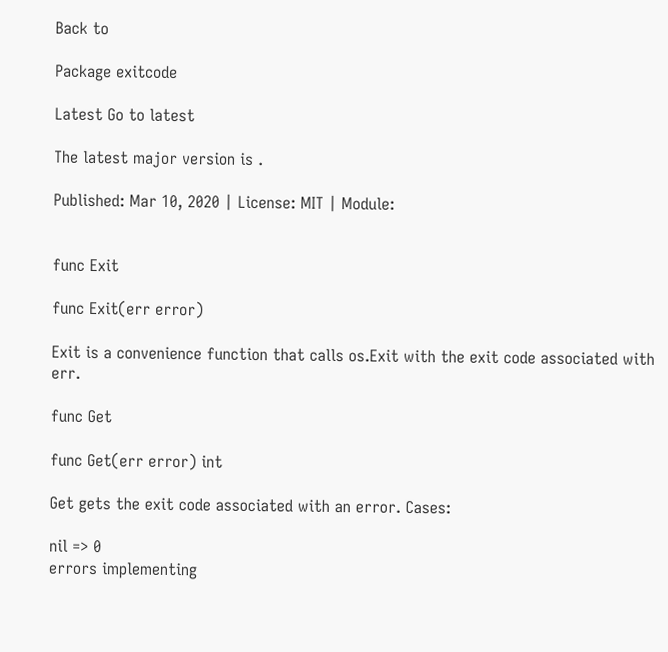Back to

Package exitcode

Latest Go to latest

The latest major version is .

Published: Mar 10, 2020 | License: MIT | Module:


func Exit

func Exit(err error)

Exit is a convenience function that calls os.Exit with the exit code associated with err.

func Get

func Get(err error) int

Get gets the exit code associated with an error. Cases:

nil => 0
errors implementing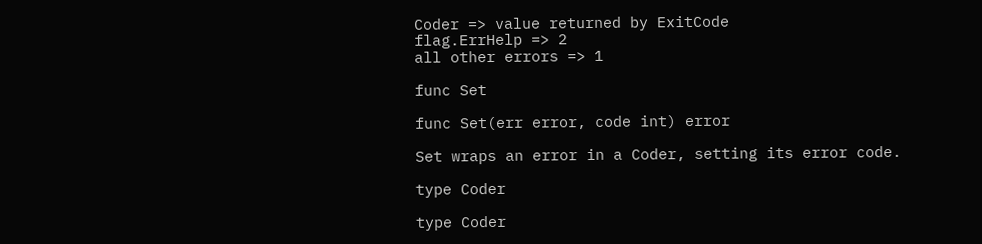Coder => value returned by ExitCode
flag.ErrHelp => 2
all other errors => 1

func Set

func Set(err error, code int) error

Set wraps an error in a Coder, setting its error code.

type Coder

type Coder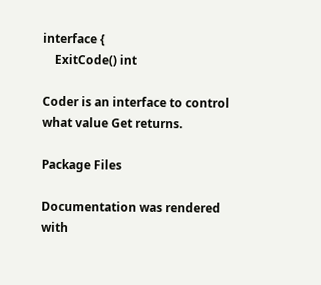interface {
    ExitCode() int

Coder is an interface to control what value Get returns.

Package Files

Documentation was rendered with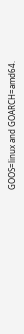GOOS=linux and GOARCH=amd64.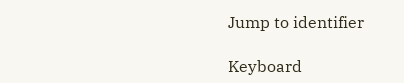Jump to identifier

Keyboard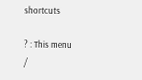shortcuts

? : This menu
/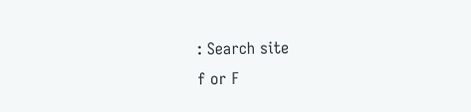: Search site
f or F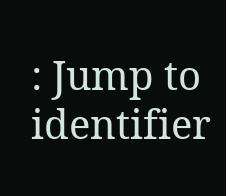: Jump to identifier